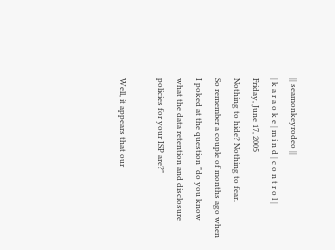|| seamonkeyrodeo ||
| k a r a o k e | m i n d | c o n t r o l |
Friday, June 17, 2005
Nothing to hide? Nothing to fear.
So remember a couple of months ago when I poked at the question "do you know what the data retention and disclosure policies for your ISP are?"

Well, it appears that our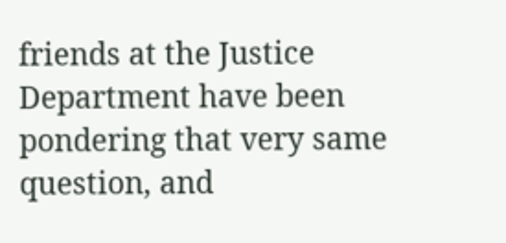friends at the Justice Department have been pondering that very same question, and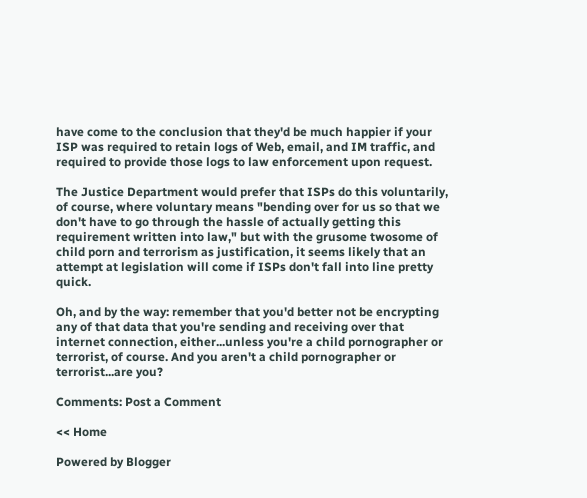have come to the conclusion that they'd be much happier if your ISP was required to retain logs of Web, email, and IM traffic, and required to provide those logs to law enforcement upon request.

The Justice Department would prefer that ISPs do this voluntarily, of course, where voluntary means "bending over for us so that we don't have to go through the hassle of actually getting this requirement written into law," but with the grusome twosome of child porn and terrorism as justification, it seems likely that an attempt at legislation will come if ISPs don't fall into line pretty quick.

Oh, and by the way: remember that you'd better not be encrypting any of that data that you're sending and receiving over that internet connection, either...unless you're a child pornographer or terrorist, of course. And you aren't a child pornographer or terrorist...are you?

Comments: Post a Comment

<< Home

Powered by Blogger